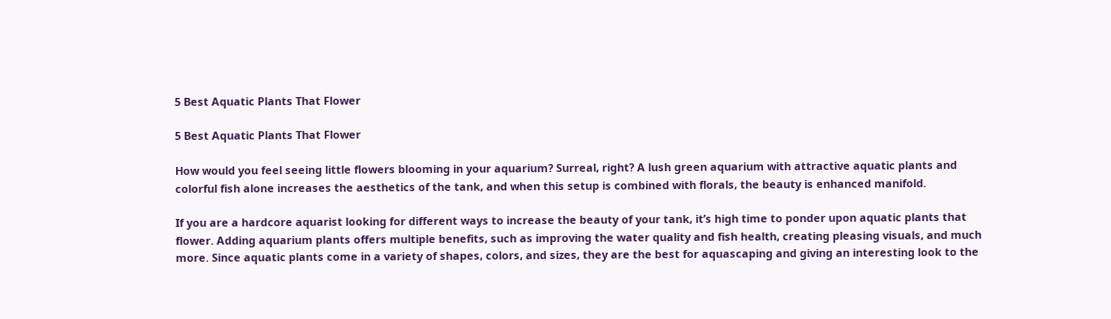5 Best Aquatic Plants That Flower

5 Best Aquatic Plants That Flower

How would you feel seeing little flowers blooming in your aquarium? Surreal, right? A lush green aquarium with attractive aquatic plants and colorful fish alone increases the aesthetics of the tank, and when this setup is combined with florals, the beauty is enhanced manifold.

If you are a hardcore aquarist looking for different ways to increase the beauty of your tank, it’s high time to ponder upon aquatic plants that flower. Adding aquarium plants offers multiple benefits, such as improving the water quality and fish health, creating pleasing visuals, and much more. Since aquatic plants come in a variety of shapes, colors, and sizes, they are the best for aquascaping and giving an interesting look to the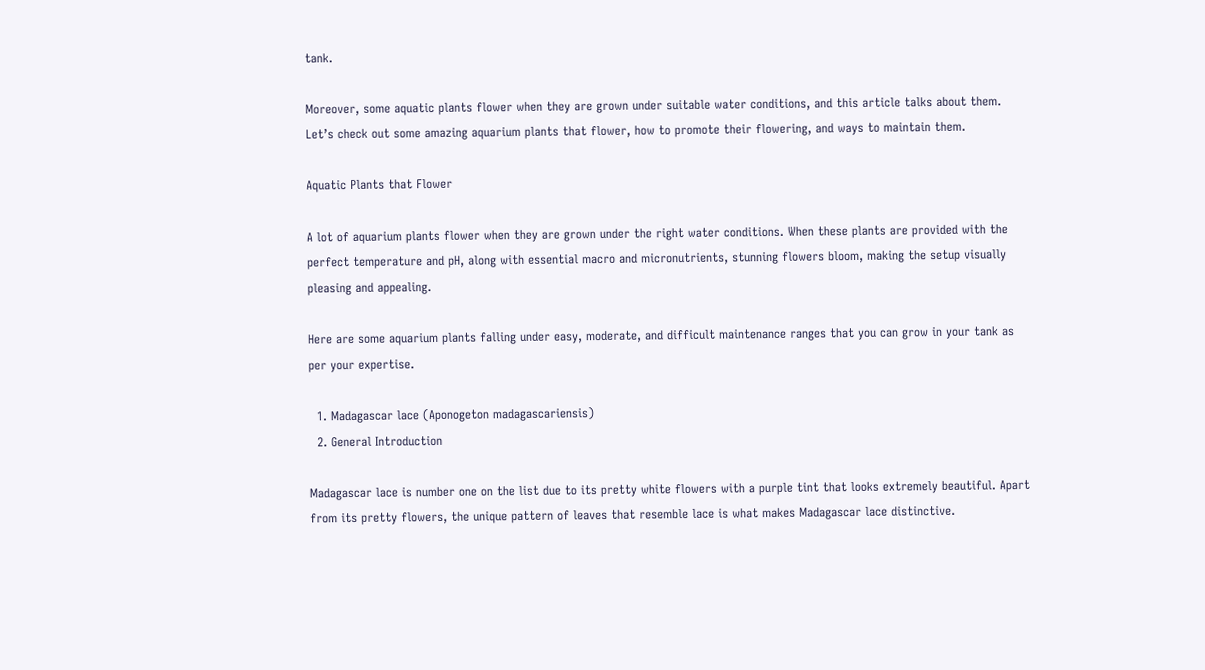tank.

Moreover, some aquatic plants flower when they are grown under suitable water conditions, and this article talks about them. Let’s check out some amazing aquarium plants that flower, how to promote their flowering, and ways to maintain them.

Aquatic Plants that Flower

A lot of aquarium plants flower when they are grown under the right water conditions. When these plants are provided with the perfect temperature and pH, along with essential macro and micronutrients, stunning flowers bloom, making the setup visually pleasing and appealing.

Here are some aquarium plants falling under easy, moderate, and difficult maintenance ranges that you can grow in your tank as per your expertise.

  1. Madagascar lace (Aponogeton madagascariensis)
  2. General Introduction

Madagascar lace is number one on the list due to its pretty white flowers with a purple tint that looks extremely beautiful. Apart from its pretty flowers, the unique pattern of leaves that resemble lace is what makes Madagascar lace distinctive.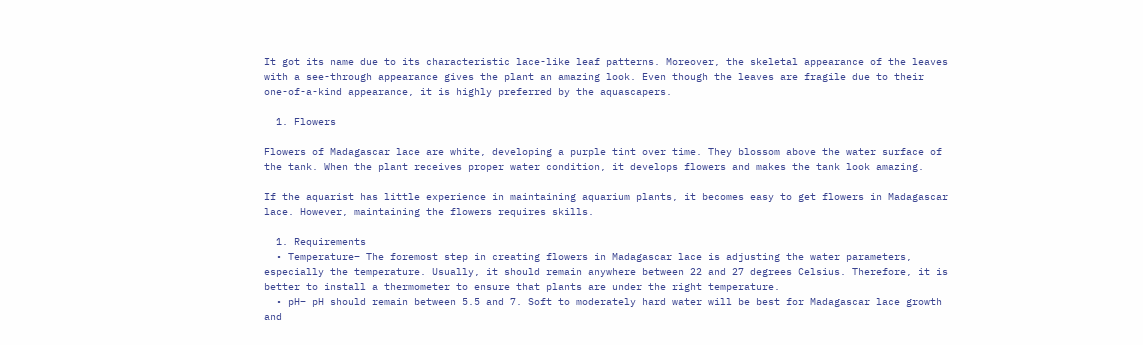It got its name due to its characteristic lace-like leaf patterns. Moreover, the skeletal appearance of the leaves with a see-through appearance gives the plant an amazing look. Even though the leaves are fragile due to their one-of-a-kind appearance, it is highly preferred by the aquascapers.

  1. Flowers

Flowers of Madagascar lace are white, developing a purple tint over time. They blossom above the water surface of the tank. When the plant receives proper water condition, it develops flowers and makes the tank look amazing.

If the aquarist has little experience in maintaining aquarium plants, it becomes easy to get flowers in Madagascar lace. However, maintaining the flowers requires skills.

  1. Requirements
  • Temperature– The foremost step in creating flowers in Madagascar lace is adjusting the water parameters, especially the temperature. Usually, it should remain anywhere between 22 and 27 degrees Celsius. Therefore, it is better to install a thermometer to ensure that plants are under the right temperature.
  • pH– pH should remain between 5.5 and 7. Soft to moderately hard water will be best for Madagascar lace growth and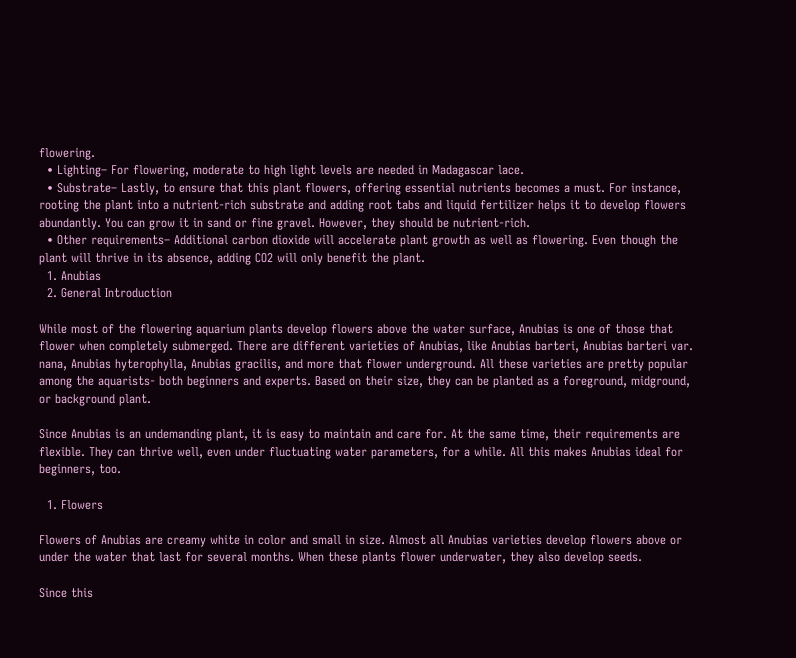flowering.
  • Lighting– For flowering, moderate to high light levels are needed in Madagascar lace.
  • Substrate– Lastly, to ensure that this plant flowers, offering essential nutrients becomes a must. For instance, rooting the plant into a nutrient-rich substrate and adding root tabs and liquid fertilizer helps it to develop flowers abundantly. You can grow it in sand or fine gravel. However, they should be nutrient-rich.
  • Other requirements– Additional carbon dioxide will accelerate plant growth as well as flowering. Even though the plant will thrive in its absence, adding CO2 will only benefit the plant.
  1. Anubias
  2. General Introduction

While most of the flowering aquarium plants develop flowers above the water surface, Anubias is one of those that flower when completely submerged. There are different varieties of Anubias, like Anubias barteri, Anubias barteri var. nana, Anubias hyterophylla, Anubias gracilis, and more that flower underground. All these varieties are pretty popular among the aquarists- both beginners and experts. Based on their size, they can be planted as a foreground, midground, or background plant.

Since Anubias is an undemanding plant, it is easy to maintain and care for. At the same time, their requirements are flexible. They can thrive well, even under fluctuating water parameters, for a while. All this makes Anubias ideal for beginners, too.

  1. Flowers

Flowers of Anubias are creamy white in color and small in size. Almost all Anubias varieties develop flowers above or under the water that last for several months. When these plants flower underwater, they also develop seeds.

Since this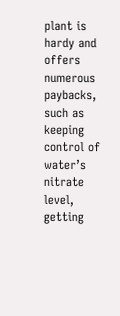plant is hardy and offers numerous paybacks, such as keeping control of water’s nitrate level, getting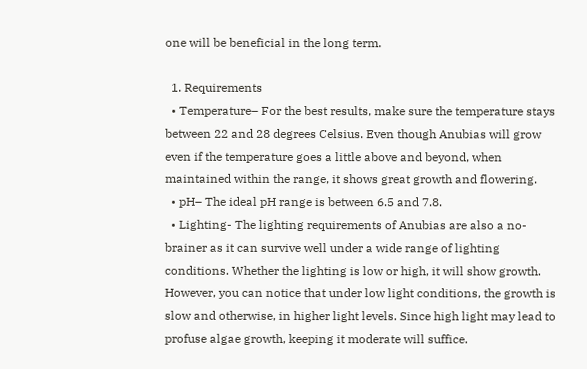one will be beneficial in the long term.

  1. Requirements
  • Temperature– For the best results, make sure the temperature stays between 22 and 28 degrees Celsius. Even though Anubias will grow even if the temperature goes a little above and beyond, when maintained within the range, it shows great growth and flowering.
  • pH– The ideal pH range is between 6.5 and 7.8.
  • Lighting- The lighting requirements of Anubias are also a no-brainer as it can survive well under a wide range of lighting conditions. Whether the lighting is low or high, it will show growth. However, you can notice that under low light conditions, the growth is slow and otherwise, in higher light levels. Since high light may lead to profuse algae growth, keeping it moderate will suffice.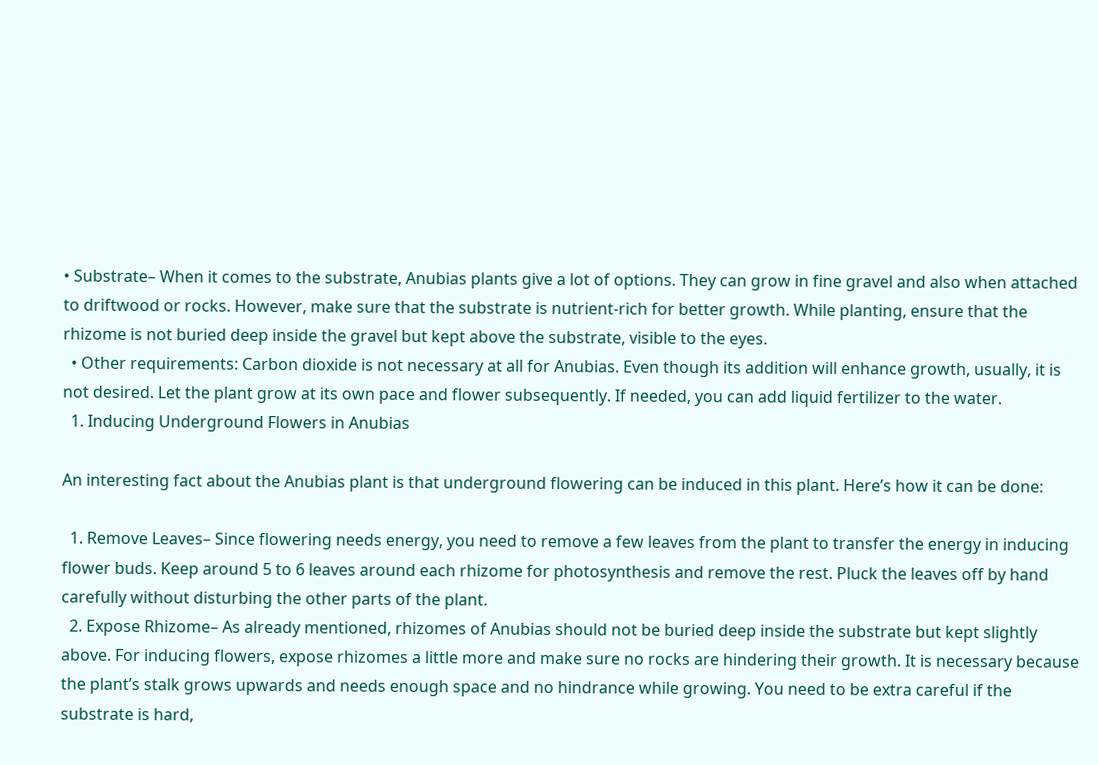• Substrate– When it comes to the substrate, Anubias plants give a lot of options. They can grow in fine gravel and also when attached to driftwood or rocks. However, make sure that the substrate is nutrient-rich for better growth. While planting, ensure that the rhizome is not buried deep inside the gravel but kept above the substrate, visible to the eyes.
  • Other requirements: Carbon dioxide is not necessary at all for Anubias. Even though its addition will enhance growth, usually, it is not desired. Let the plant grow at its own pace and flower subsequently. If needed, you can add liquid fertilizer to the water.
  1. Inducing Underground Flowers in Anubias

An interesting fact about the Anubias plant is that underground flowering can be induced in this plant. Here’s how it can be done:

  1. Remove Leaves– Since flowering needs energy, you need to remove a few leaves from the plant to transfer the energy in inducing flower buds. Keep around 5 to 6 leaves around each rhizome for photosynthesis and remove the rest. Pluck the leaves off by hand carefully without disturbing the other parts of the plant.
  2. Expose Rhizome– As already mentioned, rhizomes of Anubias should not be buried deep inside the substrate but kept slightly above. For inducing flowers, expose rhizomes a little more and make sure no rocks are hindering their growth. It is necessary because the plant’s stalk grows upwards and needs enough space and no hindrance while growing. You need to be extra careful if the substrate is hard,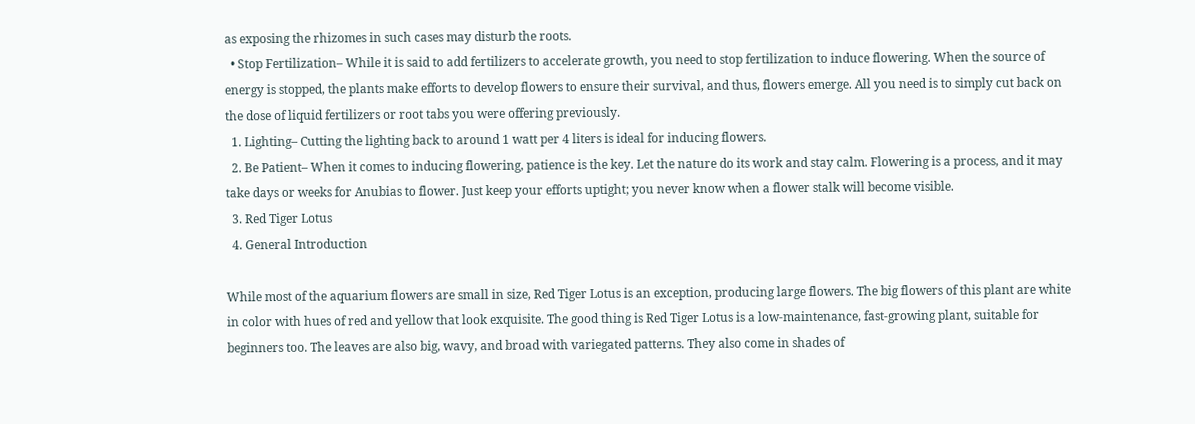as exposing the rhizomes in such cases may disturb the roots.
  • Stop Fertilization– While it is said to add fertilizers to accelerate growth, you need to stop fertilization to induce flowering. When the source of energy is stopped, the plants make efforts to develop flowers to ensure their survival, and thus, flowers emerge. All you need is to simply cut back on the dose of liquid fertilizers or root tabs you were offering previously.
  1. Lighting– Cutting the lighting back to around 1 watt per 4 liters is ideal for inducing flowers.
  2. Be Patient– When it comes to inducing flowering, patience is the key. Let the nature do its work and stay calm. Flowering is a process, and it may take days or weeks for Anubias to flower. Just keep your efforts uptight; you never know when a flower stalk will become visible.
  3. Red Tiger Lotus
  4. General Introduction

While most of the aquarium flowers are small in size, Red Tiger Lotus is an exception, producing large flowers. The big flowers of this plant are white in color with hues of red and yellow that look exquisite. The good thing is Red Tiger Lotus is a low-maintenance, fast-growing plant, suitable for beginners too. The leaves are also big, wavy, and broad with variegated patterns. They also come in shades of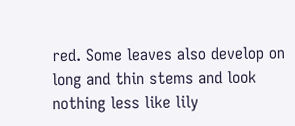red. Some leaves also develop on long and thin stems and look nothing less like lily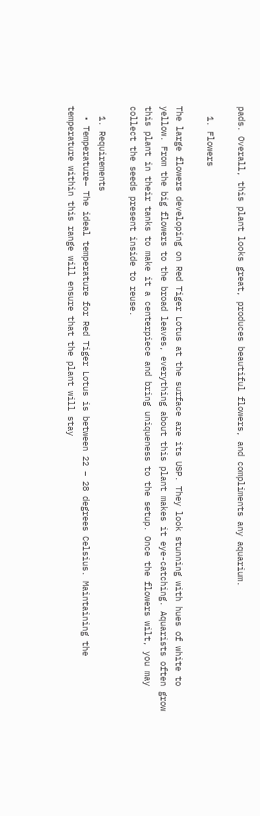pads. Overall, this plant looks great, produces beautiful flowers, and compliments any aquarium.

  1. Flowers

The large flowers developing on Red Tiger Lotus at the surface are its USP. They look stunning with hues of white to yellow. From the big flowers to the broad leaves, everything about this plant makes it eye-catching. Aquarists often grow this plant in their tanks to make it a centerpiece and bring uniqueness to the setup. Once the flowers wilt, you may collect the seeds present inside to reuse.

  1. Requirements
  • Temperature– The ideal temperature for Red Tiger Lotus is between 22 – 28 degrees Celsius. Maintaining the temperature within this range will ensure that the plant will stay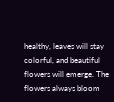healthy, leaves will stay colorful, and beautiful flowers will emerge. The flowers always bloom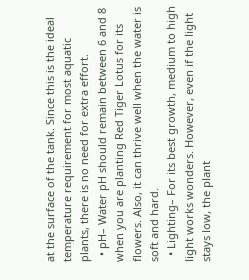at the surface of the tank. Since this is the ideal temperature requirement for most aquatic plants, there is no need for extra effort.
  • pH– Water pH should remain between 6 and 8 when you are planting Red Tiger Lotus for its flowers. Also, it can thrive well when the water is soft and hard.
  • Lighting– For its best growth, medium to high light works wonders. However, even if the light stays low, the plant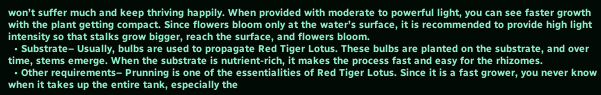won’t suffer much and keep thriving happily. When provided with moderate to powerful light, you can see faster growth with the plant getting compact. Since flowers bloom only at the water’s surface, it is recommended to provide high light intensity so that stalks grow bigger, reach the surface, and flowers bloom.
  • Substrate– Usually, bulbs are used to propagate Red Tiger Lotus. These bulbs are planted on the substrate, and over time, stems emerge. When the substrate is nutrient-rich, it makes the process fast and easy for the rhizomes.
  • Other requirements– Prunning is one of the essentialities of Red Tiger Lotus. Since it is a fast grower, you never know when it takes up the entire tank, especially the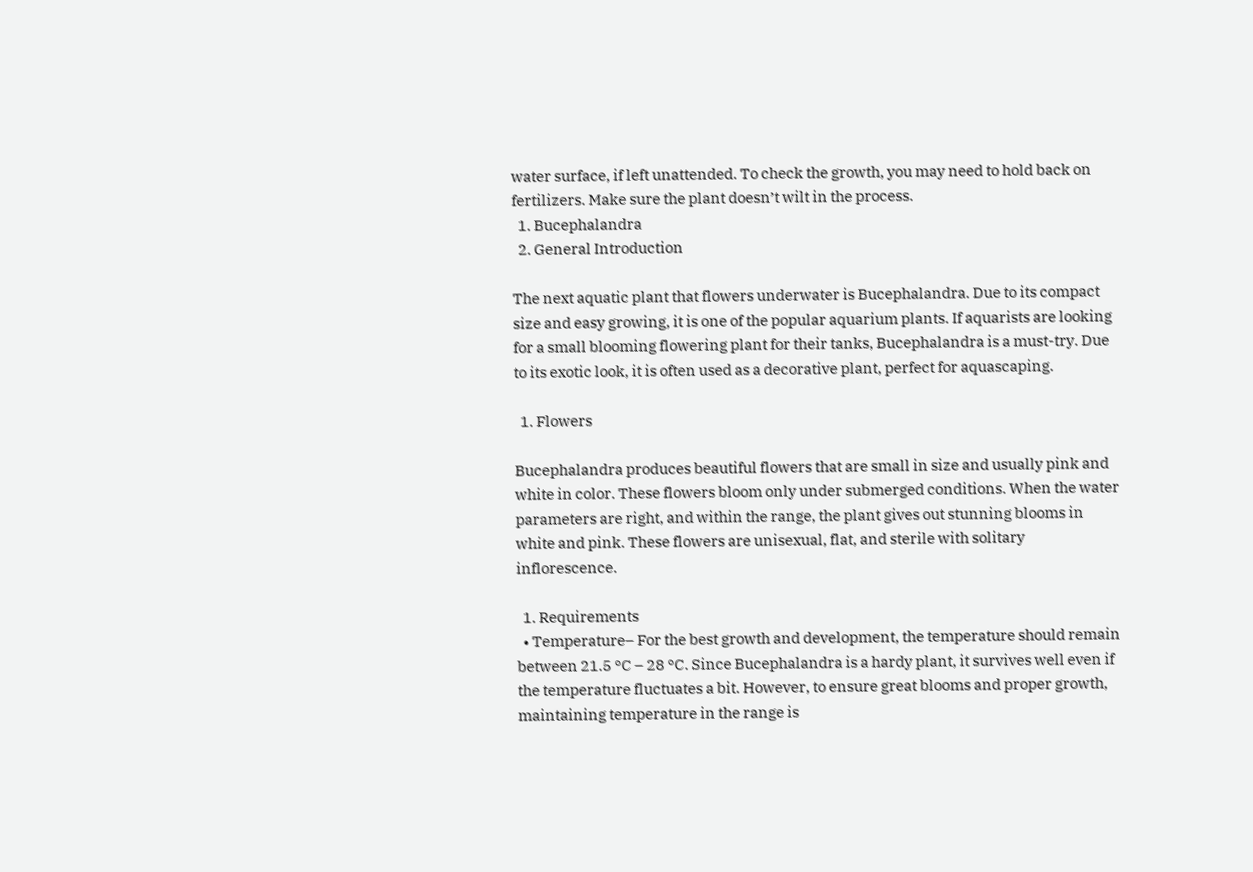water surface, if left unattended. To check the growth, you may need to hold back on fertilizers. Make sure the plant doesn’t wilt in the process.
  1. Bucephalandra
  2. General Introduction

The next aquatic plant that flowers underwater is Bucephalandra. Due to its compact size and easy growing, it is one of the popular aquarium plants. If aquarists are looking for a small blooming flowering plant for their tanks, Bucephalandra is a must-try. Due to its exotic look, it is often used as a decorative plant, perfect for aquascaping.

  1. Flowers

Bucephalandra produces beautiful flowers that are small in size and usually pink and white in color. These flowers bloom only under submerged conditions. When the water parameters are right, and within the range, the plant gives out stunning blooms in white and pink. These flowers are unisexual, flat, and sterile with solitary inflorescence.

  1. Requirements
  • Temperature– For the best growth and development, the temperature should remain between 21.5 °C – 28 °C. Since Bucephalandra is a hardy plant, it survives well even if the temperature fluctuates a bit. However, to ensure great blooms and proper growth, maintaining temperature in the range is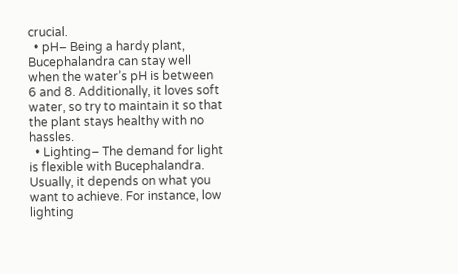crucial.
  • pH– Being a hardy plant, Bucephalandra can stay well when the water’s pH is between 6 and 8. Additionally, it loves soft water, so try to maintain it so that the plant stays healthy with no hassles.
  • Lighting– The demand for light is flexible with Bucephalandra. Usually, it depends on what you want to achieve. For instance, low lighting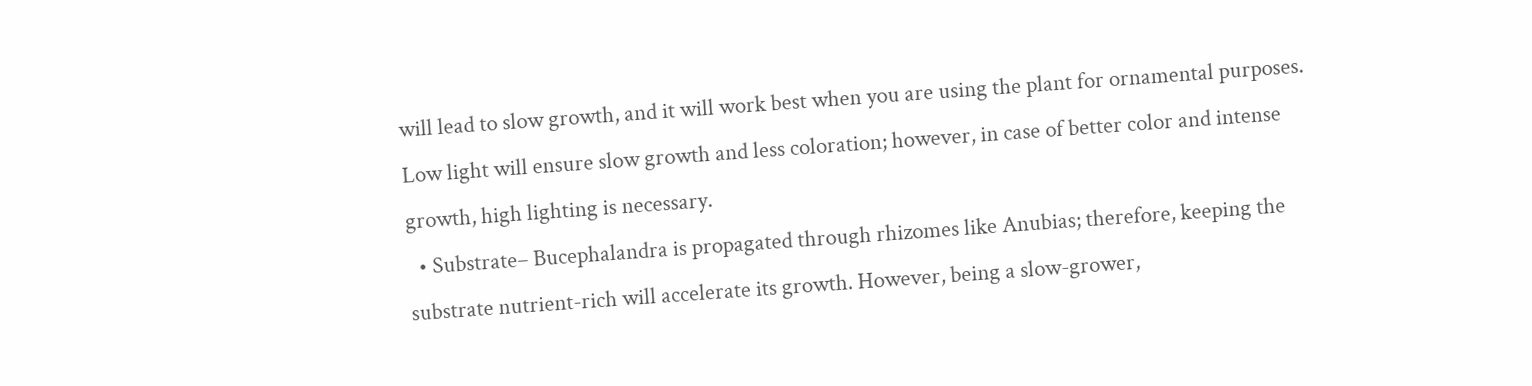will lead to slow growth, and it will work best when you are using the plant for ornamental purposes. Low light will ensure slow growth and less coloration; however, in case of better color and intense growth, high lighting is necessary.
  • Substrate– Bucephalandra is propagated through rhizomes like Anubias; therefore, keeping the substrate nutrient-rich will accelerate its growth. However, being a slow-grower,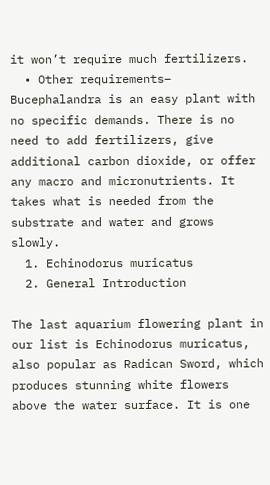it won’t require much fertilizers.
  • Other requirements– Bucephalandra is an easy plant with no specific demands. There is no need to add fertilizers, give additional carbon dioxide, or offer any macro and micronutrients. It takes what is needed from the substrate and water and grows slowly.
  1. Echinodorus muricatus
  2. General Introduction

The last aquarium flowering plant in our list is Echinodorus muricatus, also popular as Radican Sword, which produces stunning white flowers above the water surface. It is one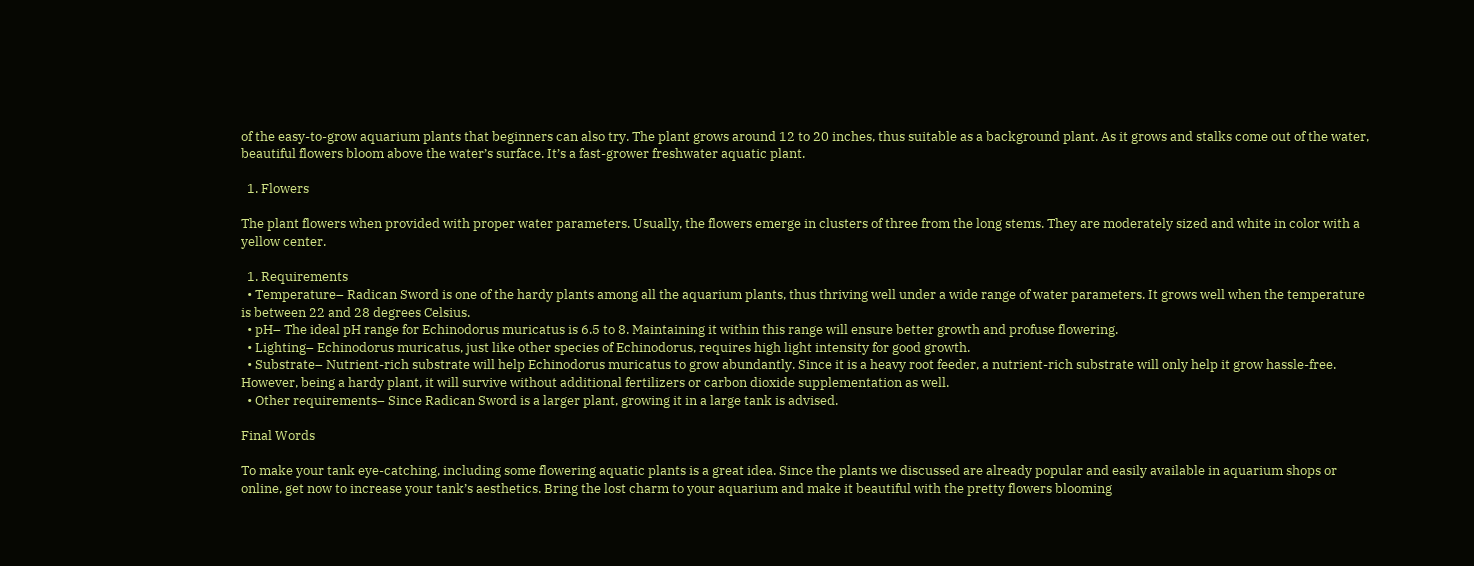of the easy-to-grow aquarium plants that beginners can also try. The plant grows around 12 to 20 inches, thus suitable as a background plant. As it grows and stalks come out of the water, beautiful flowers bloom above the water’s surface. It’s a fast-grower freshwater aquatic plant.

  1. Flowers

The plant flowers when provided with proper water parameters. Usually, the flowers emerge in clusters of three from the long stems. They are moderately sized and white in color with a yellow center.

  1. Requirements
  • Temperature– Radican Sword is one of the hardy plants among all the aquarium plants, thus thriving well under a wide range of water parameters. It grows well when the temperature is between 22 and 28 degrees Celsius.
  • pH– The ideal pH range for Echinodorus muricatus is 6.5 to 8. Maintaining it within this range will ensure better growth and profuse flowering.
  • Lighting– Echinodorus muricatus, just like other species of Echinodorus, requires high light intensity for good growth.
  • Substrate– Nutrient-rich substrate will help Echinodorus muricatus to grow abundantly. Since it is a heavy root feeder, a nutrient-rich substrate will only help it grow hassle-free. However, being a hardy plant, it will survive without additional fertilizers or carbon dioxide supplementation as well.
  • Other requirements– Since Radican Sword is a larger plant, growing it in a large tank is advised.

Final Words

To make your tank eye-catching, including some flowering aquatic plants is a great idea. Since the plants we discussed are already popular and easily available in aquarium shops or online, get now to increase your tank’s aesthetics. Bring the lost charm to your aquarium and make it beautiful with the pretty flowers blooming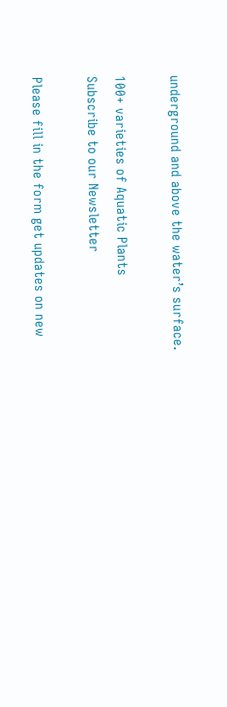underground and above the water’s surface.

100+ varieties of Aquatic Plants
Subscribe to our Newsletter

Please fill in the form get updates on new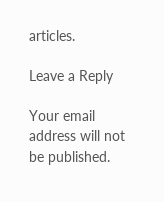articles.

Leave a Reply

Your email address will not be published.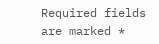Required fields are marked *